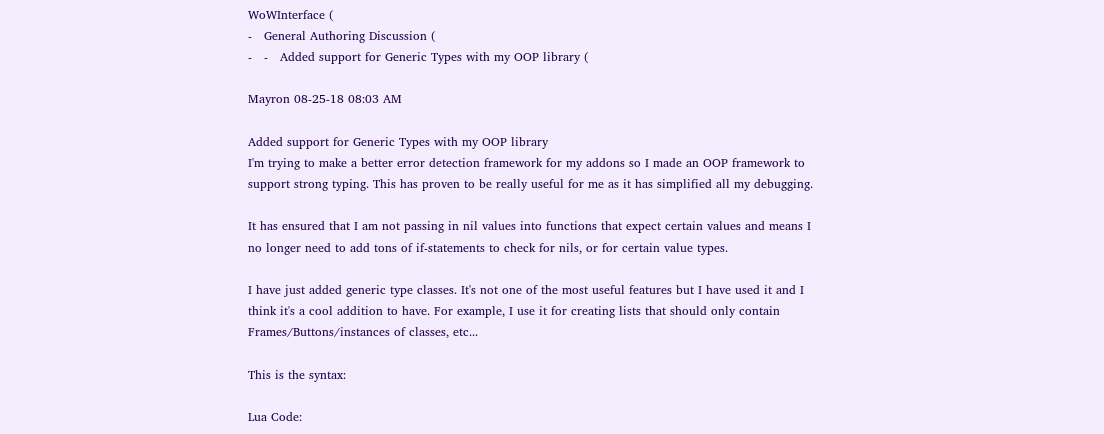WoWInterface (
-   General Authoring Discussion (
-   -   Added support for Generic Types with my OOP library (

Mayron 08-25-18 08:03 AM

Added support for Generic Types with my OOP library
I'm trying to make a better error detection framework for my addons so I made an OOP framework to support strong typing. This has proven to be really useful for me as it has simplified all my debugging.

It has ensured that I am not passing in nil values into functions that expect certain values and means I no longer need to add tons of if-statements to check for nils, or for certain value types.

I have just added generic type classes. It's not one of the most useful features but I have used it and I think it's a cool addition to have. For example, I use it for creating lists that should only contain Frames/Buttons/instances of classes, etc...

This is the syntax:

Lua Code: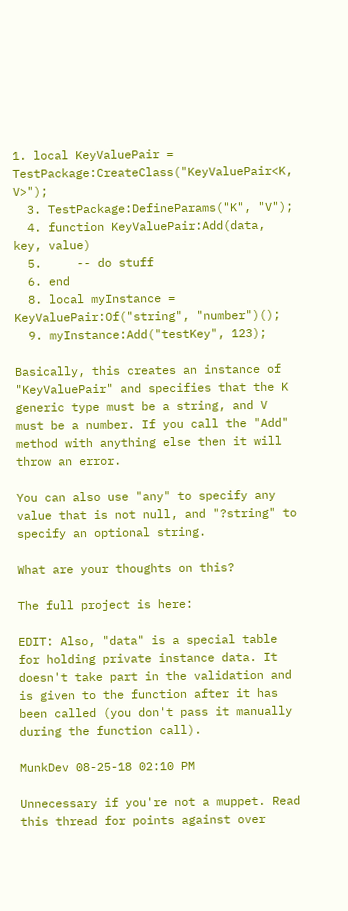1. local KeyValuePair = TestPackage:CreateClass("KeyValuePair<K, V>");
  3. TestPackage:DefineParams("K", "V");
  4. function KeyValuePair:Add(data, key, value)
  5.     -- do stuff
  6. end
  8. local myInstance = KeyValuePair:Of("string", "number")();
  9. myInstance:Add("testKey", 123);

Basically, this creates an instance of "KeyValuePair" and specifies that the K generic type must be a string, and V must be a number. If you call the "Add" method with anything else then it will throw an error.

You can also use "any" to specify any value that is not null, and "?string" to specify an optional string.

What are your thoughts on this?

The full project is here:

EDIT: Also, "data" is a special table for holding private instance data. It doesn't take part in the validation and is given to the function after it has been called (you don't pass it manually during the function call).

MunkDev 08-25-18 02:10 PM

Unnecessary if you're not a muppet. Read this thread for points against over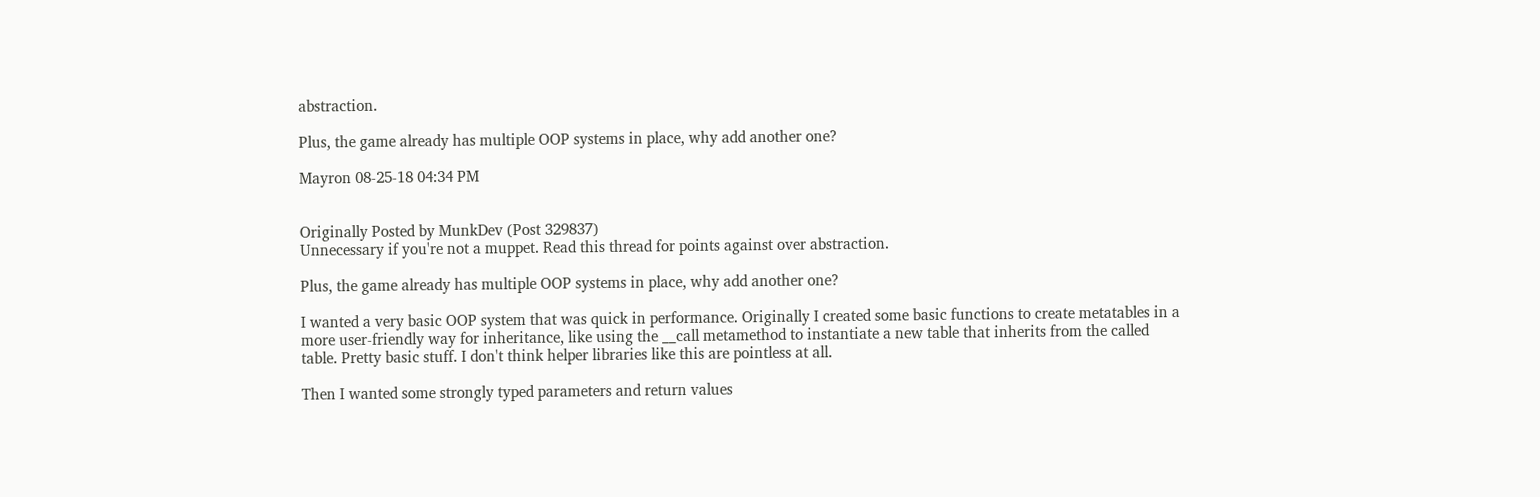abstraction.

Plus, the game already has multiple OOP systems in place, why add another one?

Mayron 08-25-18 04:34 PM


Originally Posted by MunkDev (Post 329837)
Unnecessary if you're not a muppet. Read this thread for points against over abstraction.

Plus, the game already has multiple OOP systems in place, why add another one?

I wanted a very basic OOP system that was quick in performance. Originally I created some basic functions to create metatables in a more user-friendly way for inheritance, like using the __call metamethod to instantiate a new table that inherits from the called table. Pretty basic stuff. I don't think helper libraries like this are pointless at all.

Then I wanted some strongly typed parameters and return values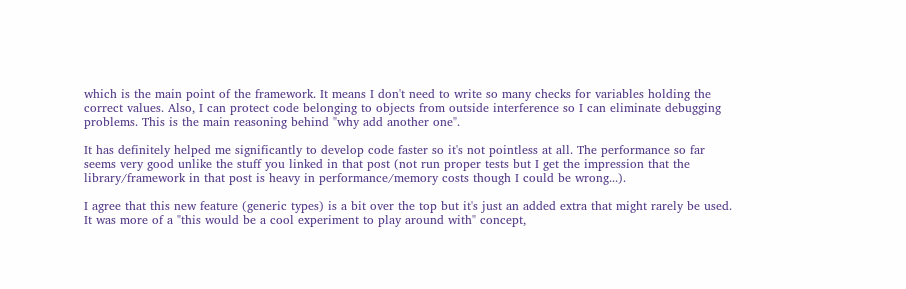which is the main point of the framework. It means I don't need to write so many checks for variables holding the correct values. Also, I can protect code belonging to objects from outside interference so I can eliminate debugging problems. This is the main reasoning behind "why add another one".

It has definitely helped me significantly to develop code faster so it's not pointless at all. The performance so far seems very good unlike the stuff you linked in that post (not run proper tests but I get the impression that the library/framework in that post is heavy in performance/memory costs though I could be wrong...).

I agree that this new feature (generic types) is a bit over the top but it's just an added extra that might rarely be used. It was more of a "this would be a cool experiment to play around with" concept,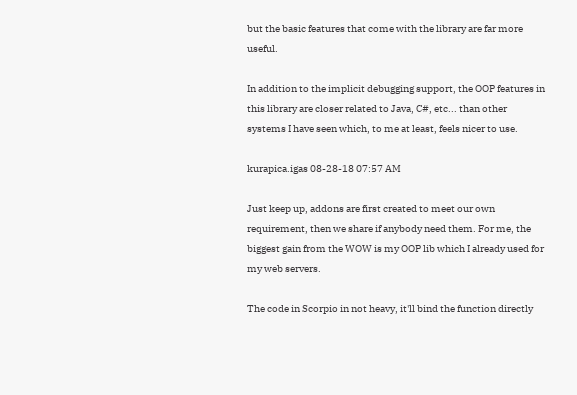but the basic features that come with the library are far more useful.

In addition to the implicit debugging support, the OOP features in this library are closer related to Java, C#, etc... than other systems I have seen which, to me at least, feels nicer to use.

kurapica.igas 08-28-18 07:57 AM

Just keep up, addons are first created to meet our own requirement, then we share if anybody need them. For me, the biggest gain from the WOW is my OOP lib which I already used for my web servers.

The code in Scorpio in not heavy, it'll bind the function directly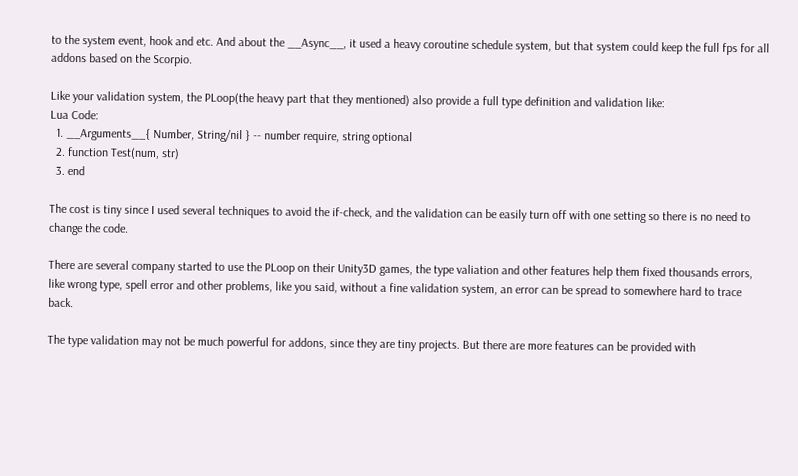to the system event, hook and etc. And about the __Async__, it used a heavy coroutine schedule system, but that system could keep the full fps for all addons based on the Scorpio.

Like your validation system, the PLoop(the heavy part that they mentioned) also provide a full type definition and validation like:
Lua Code:
  1. __Arguments__{ Number, String/nil } -- number require, string optional
  2. function Test(num, str)
  3. end

The cost is tiny since I used several techniques to avoid the if-check, and the validation can be easily turn off with one setting so there is no need to change the code.

There are several company started to use the PLoop on their Unity3D games, the type valiation and other features help them fixed thousands errors, like wrong type, spell error and other problems, like you said, without a fine validation system, an error can be spread to somewhere hard to trace back.

The type validation may not be much powerful for addons, since they are tiny projects. But there are more features can be provided with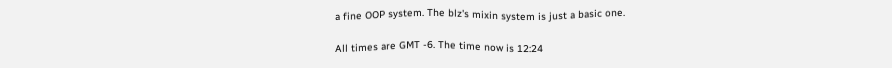a fine OOP system. The blz's mixin system is just a basic one.

All times are GMT -6. The time now is 12:24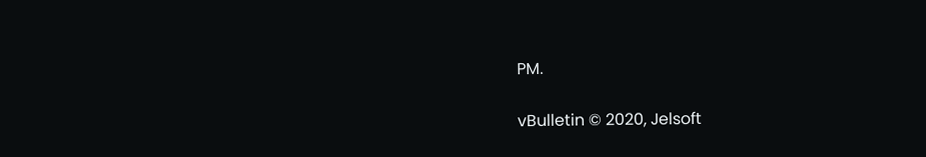PM.

vBulletin © 2020, Jelsoft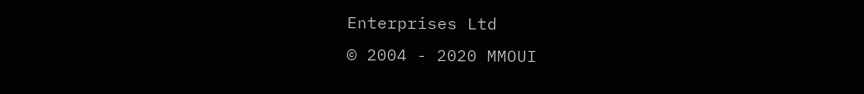Enterprises Ltd
© 2004 - 2020 MMOUI